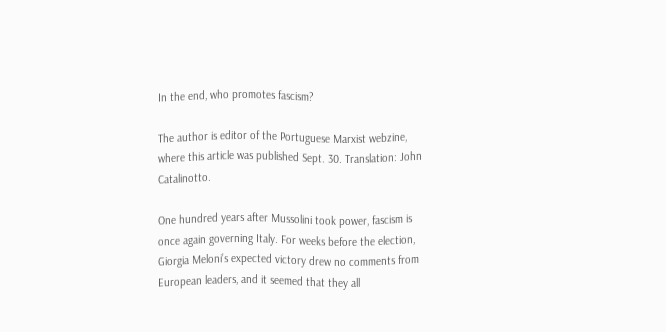In the end, who promotes fascism?

The author is editor of the Portuguese Marxist webzine, where this article was published Sept. 30. Translation: John Catalinotto.

One hundred years after Mussolini took power, fascism is once again governing Italy. For weeks before the election, Giorgia Meloni’s expected victory drew no comments from European leaders, and it seemed that they all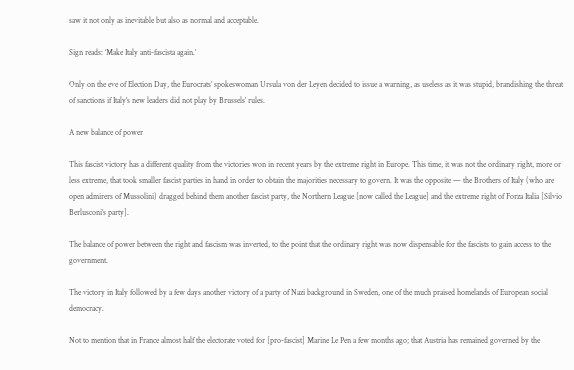saw it not only as inevitable but also as normal and acceptable.

Sign reads: ‘Make Italy anti-fascista again.’

Only on the eve of Election Day, the Eurocrats’ spokeswoman Ursula von der Leyen decided to issue a warning, as useless as it was stupid, brandishing the threat of sanctions if Italy’s new leaders did not play by Brussels’ rules.

A new balance of power

This fascist victory has a different quality from the victories won in recent years by the extreme right in Europe. This time, it was not the ordinary right, more or less extreme, that took smaller fascist parties in hand in order to obtain the majorities necessary to govern. It was the opposite — the Brothers of Italy (who are open admirers of Mussolini) dragged behind them another fascist party, the Northern League [now called the League] and the extreme right of Forza Italia [Silvio Berlusconi’s party].

The balance of power between the right and fascism was inverted, to the point that the ordinary right was now dispensable for the fascists to gain access to the government.

The victory in Italy followed by a few days another victory of a party of Nazi background in Sweden, one of the much praised homelands of European social democracy.

Not to mention that in France almost half the electorate voted for [pro-fascist] Marine Le Pen a few months ago; that Austria has remained governed by the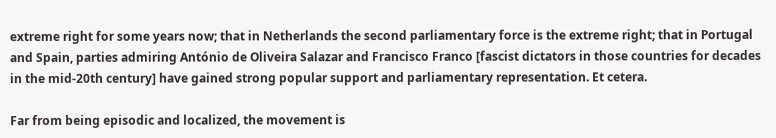extreme right for some years now; that in Netherlands the second parliamentary force is the extreme right; that in Portugal and Spain, parties admiring António de Oliveira Salazar and Francisco Franco [fascist dictators in those countries for decades in the mid-20th century] have gained strong popular support and parliamentary representation. Et cetera.

Far from being episodic and localized, the movement is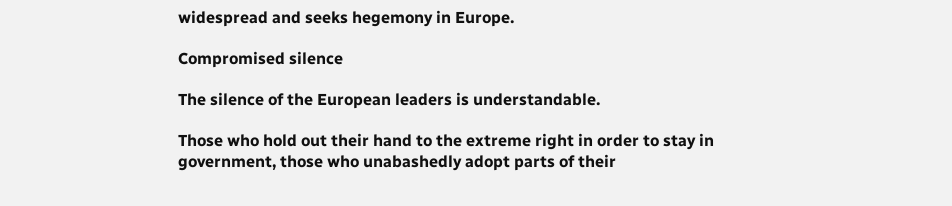widespread and seeks hegemony in Europe.

Compromised silence

The silence of the European leaders is understandable.

Those who hold out their hand to the extreme right in order to stay in government, those who unabashedly adopt parts of their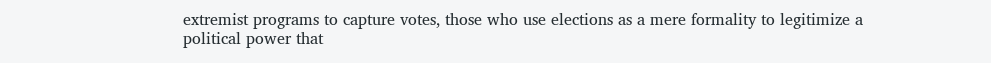extremist programs to capture votes, those who use elections as a mere formality to legitimize a political power that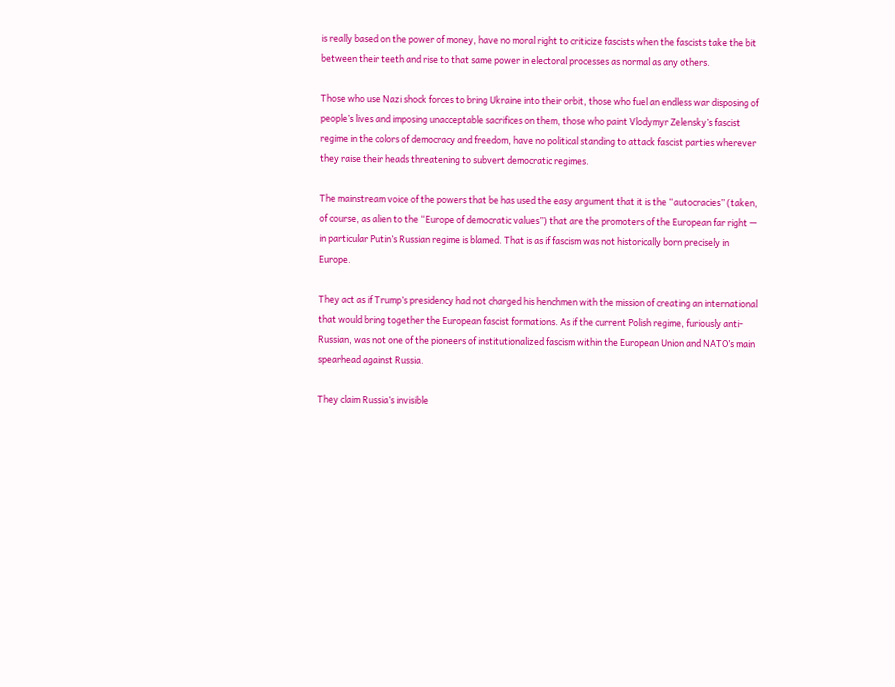is really based on the power of money, have no moral right to criticize fascists when the fascists take the bit between their teeth and rise to that same power in electoral processes as normal as any others.

Those who use Nazi shock forces to bring Ukraine into their orbit, those who fuel an endless war disposing of people’s lives and imposing unacceptable sacrifices on them, those who paint Vlodymyr Zelensky’s fascist regime in the colors of democracy and freedom, have no political standing to attack fascist parties wherever they raise their heads threatening to subvert democratic regimes.

The mainstream voice of the powers that be has used the easy argument that it is the “autocracies” (taken, of course, as alien to the “Europe of democratic values”) that are the promoters of the European far right — in particular Putin’s Russian regime is blamed. That is as if fascism was not historically born precisely in Europe.

They act as if Trump’s presidency had not charged his henchmen with the mission of creating an international that would bring together the European fascist formations. As if the current Polish regime, furiously anti-Russian, was not one of the pioneers of institutionalized fascism within the European Union and NATO’s main spearhead against Russia.

They claim Russia’s invisible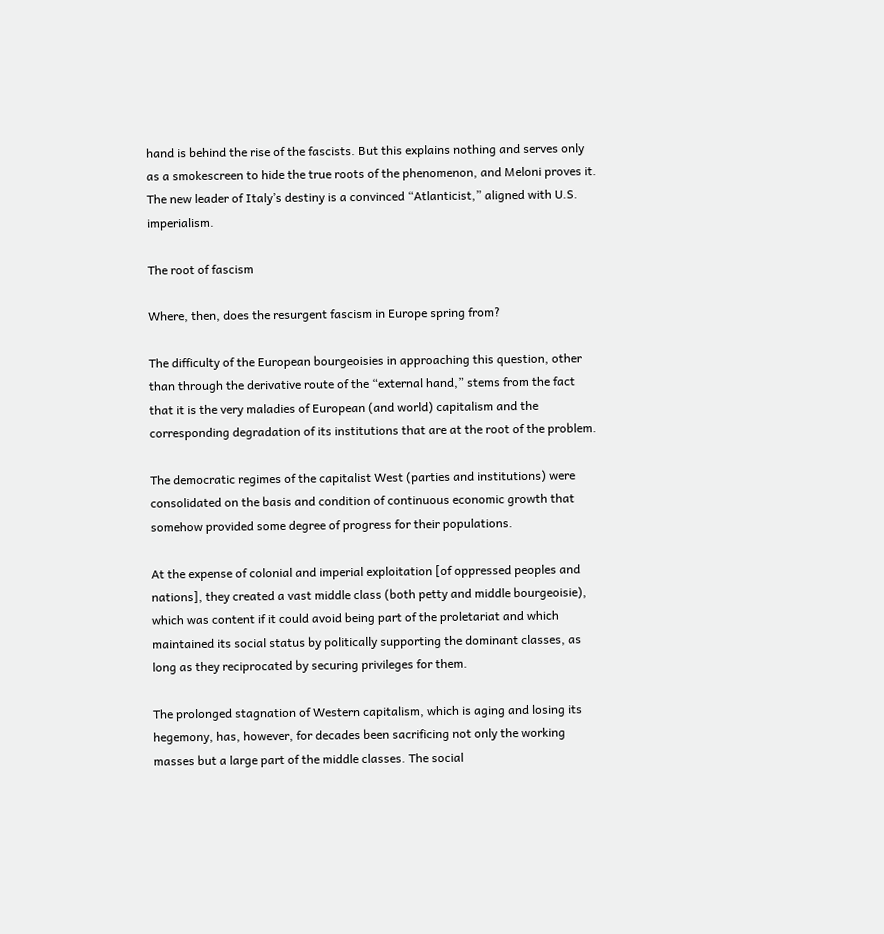hand is behind the rise of the fascists. But this explains nothing and serves only as a smokescreen to hide the true roots of the phenomenon, and Meloni proves it. The new leader of Italy’s destiny is a convinced “Atlanticist,” aligned with U.S. imperialism.

The root of fascism

Where, then, does the resurgent fascism in Europe spring from?

The difficulty of the European bourgeoisies in approaching this question, other than through the derivative route of the “external hand,” stems from the fact that it is the very maladies of European (and world) capitalism and the corresponding degradation of its institutions that are at the root of the problem.

The democratic regimes of the capitalist West (parties and institutions) were consolidated on the basis and condition of continuous economic growth that somehow provided some degree of progress for their populations.

At the expense of colonial and imperial exploitation [of oppressed peoples and nations], they created a vast middle class (both petty and middle bourgeoisie), which was content if it could avoid being part of the proletariat and which maintained its social status by politically supporting the dominant classes, as long as they reciprocated by securing privileges for them.

The prolonged stagnation of Western capitalism, which is aging and losing its hegemony, has, however, for decades been sacrificing not only the working masses but a large part of the middle classes. The social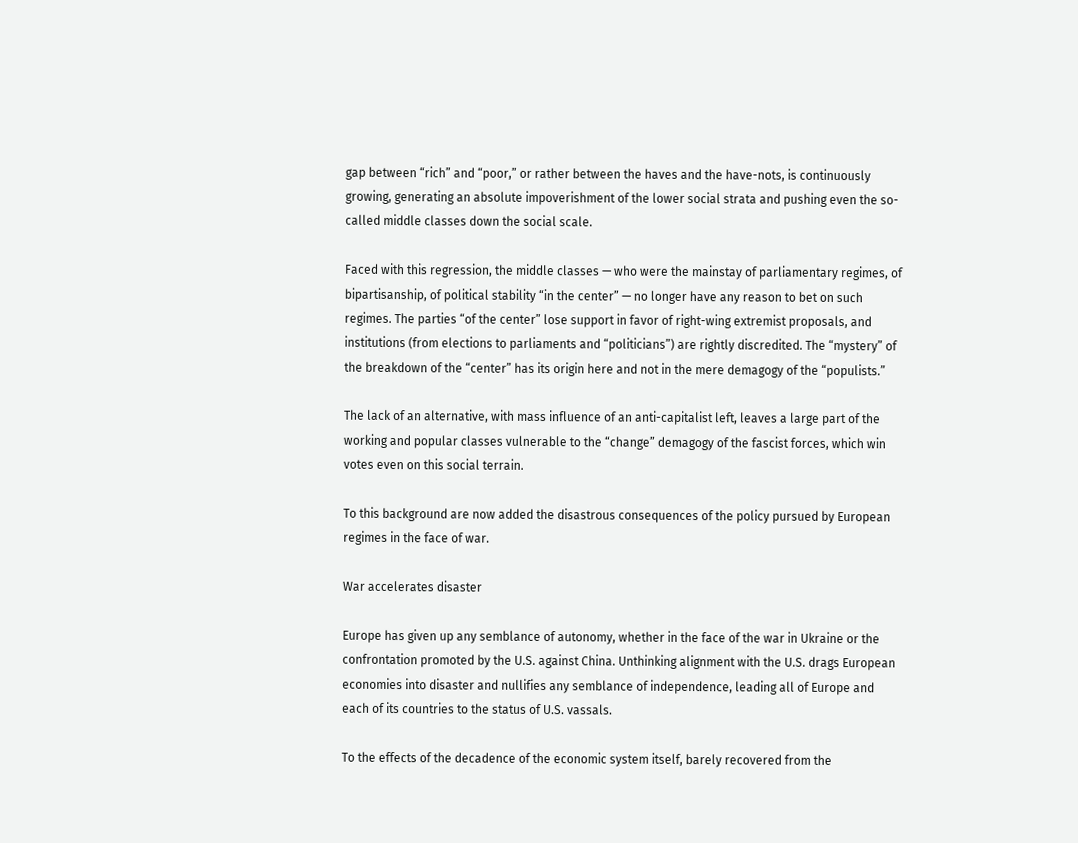gap between “rich” and “poor,” or rather between the haves and the have-nots, is continuously growing, generating an absolute impoverishment of the lower social strata and pushing even the so-called middle classes down the social scale.

Faced with this regression, the middle classes — who were the mainstay of parliamentary regimes, of bipartisanship, of political stability “in the center” — no longer have any reason to bet on such regimes. The parties “of the center” lose support in favor of right-wing extremist proposals, and institutions (from elections to parliaments and “politicians”) are rightly discredited. The “mystery” of the breakdown of the “center” has its origin here and not in the mere demagogy of the “populists.”

The lack of an alternative, with mass influence of an anti-capitalist left, leaves a large part of the working and popular classes vulnerable to the “change” demagogy of the fascist forces, which win votes even on this social terrain.

To this background are now added the disastrous consequences of the policy pursued by European regimes in the face of war.

War accelerates disaster

Europe has given up any semblance of autonomy, whether in the face of the war in Ukraine or the confrontation promoted by the U.S. against China. Unthinking alignment with the U.S. drags European economies into disaster and nullifies any semblance of independence, leading all of Europe and each of its countries to the status of U.S. vassals.

To the effects of the decadence of the economic system itself, barely recovered from the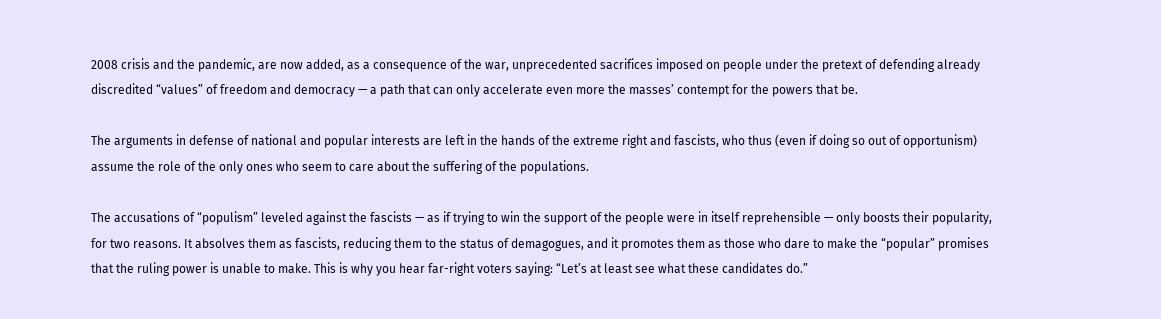2008 crisis and the pandemic, are now added, as a consequence of the war, unprecedented sacrifices imposed on people under the pretext of defending already discredited “values” of freedom and democracy — a path that can only accelerate even more the masses’ contempt for the powers that be.

The arguments in defense of national and popular interests are left in the hands of the extreme right and fascists, who thus (even if doing so out of opportunism) assume the role of the only ones who seem to care about the suffering of the populations.

The accusations of “populism” leveled against the fascists — as if trying to win the support of the people were in itself reprehensible — only boosts their popularity, for two reasons. It absolves them as fascists, reducing them to the status of demagogues, and it promotes them as those who dare to make the “popular” promises that the ruling power is unable to make. This is why you hear far-right voters saying: “Let’s at least see what these candidates do.”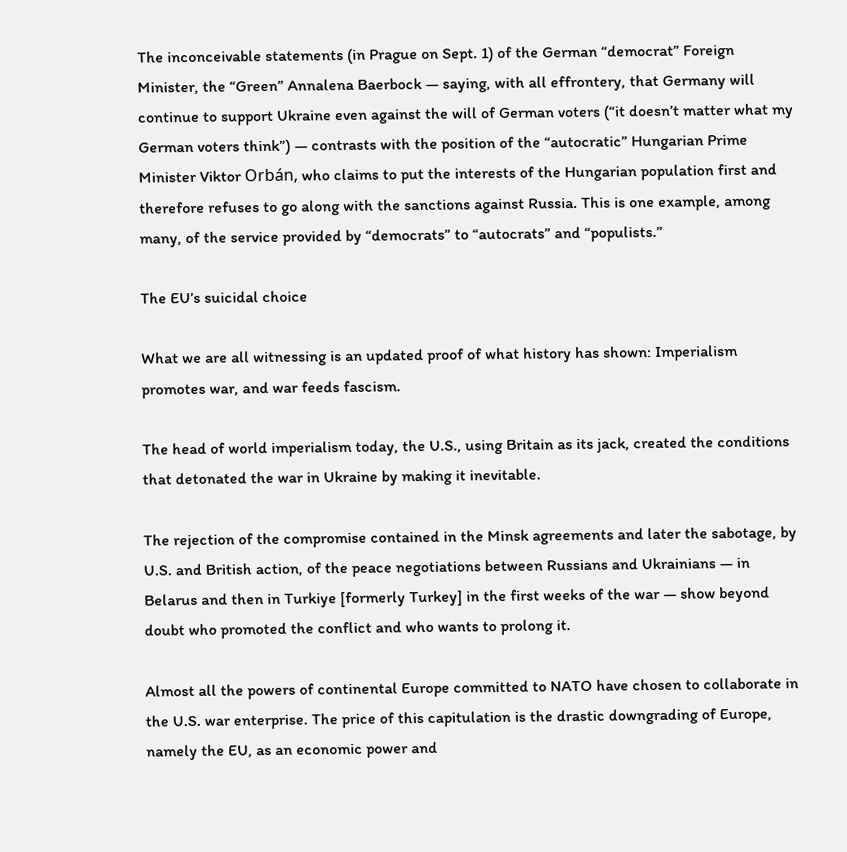The inconceivable statements (in Prague on Sept. 1) of the German “democrat” Foreign Minister, the “Green” Annalena Baerbock — saying, with all effrontery, that Germany will continue to support Ukraine even against the will of German voters (“it doesn’t matter what my German voters think”) — contrasts with the position of the “autocratic” Hungarian Prime Minister Viktor Orbán, who claims to put the interests of the Hungarian population first and therefore refuses to go along with the sanctions against Russia. This is one example, among many, of the service provided by “democrats” to “autocrats” and “populists.”

The EU’s suicidal choice

What we are all witnessing is an updated proof of what history has shown: Imperialism promotes war, and war feeds fascism.

The head of world imperialism today, the U.S., using Britain as its jack, created the conditions that detonated the war in Ukraine by making it inevitable.

The rejection of the compromise contained in the Minsk agreements and later the sabotage, by U.S. and British action, of the peace negotiations between Russians and Ukrainians — in Belarus and then in Turkiye [formerly Turkey] in the first weeks of the war — show beyond doubt who promoted the conflict and who wants to prolong it.

Almost all the powers of continental Europe committed to NATO have chosen to collaborate in the U.S. war enterprise. The price of this capitulation is the drastic downgrading of Europe, namely the EU, as an economic power and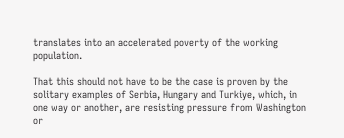translates into an accelerated poverty of the working population.

That this should not have to be the case is proven by the solitary examples of Serbia, Hungary and Turkiye, which, in one way or another, are resisting pressure from Washington or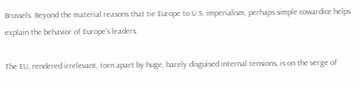Brussels. Beyond the material reasons that tie Europe to U.S. imperialism, perhaps simple cowardice helps explain the behavior of Europe’s leaders.

The EU, rendered irrelevant, torn apart by huge, barely disguised internal tensions, is on the verge of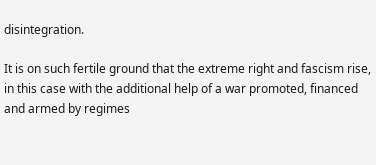disintegration.

It is on such fertile ground that the extreme right and fascism rise, in this case with the additional help of a war promoted, financed and armed by regimes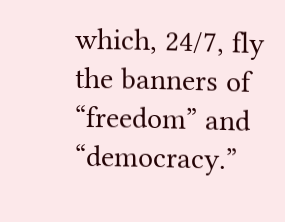which, 24/7, fly the banners of “freedom” and “democracy.”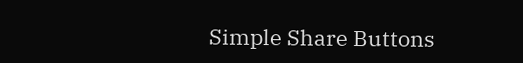Simple Share Buttons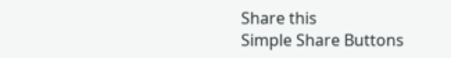Share this
Simple Share Buttons